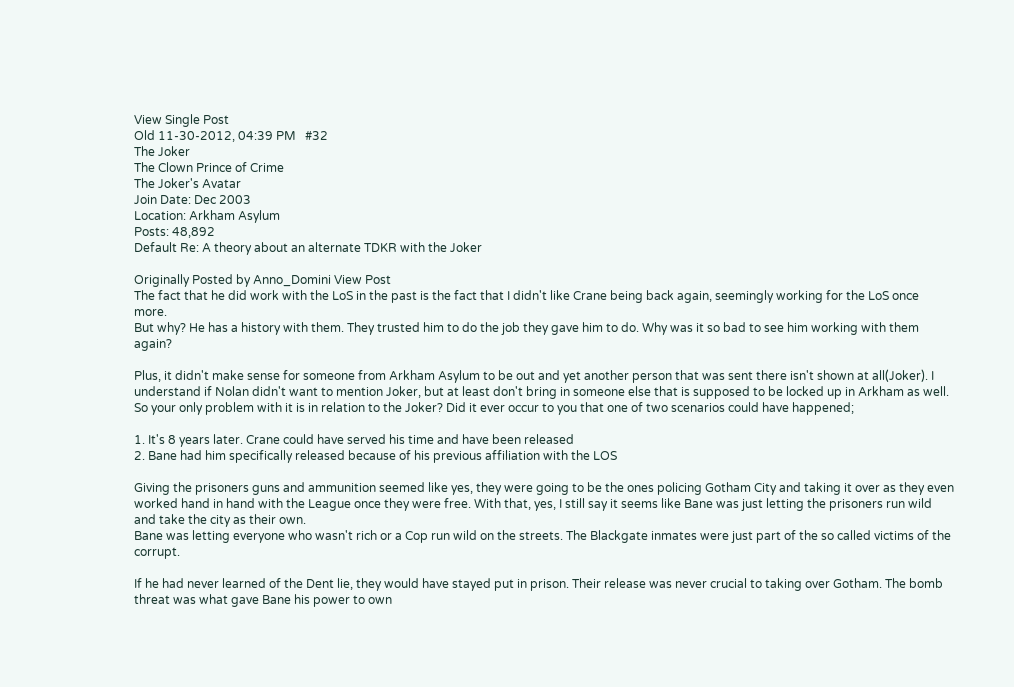View Single Post
Old 11-30-2012, 04:39 PM   #32
The Joker
The Clown Prince of Crime
The Joker's Avatar
Join Date: Dec 2003
Location: Arkham Asylum
Posts: 48,892
Default Re: A theory about an alternate TDKR with the Joker

Originally Posted by Anno_Domini View Post
The fact that he did work with the LoS in the past is the fact that I didn't like Crane being back again, seemingly working for the LoS once more.
But why? He has a history with them. They trusted him to do the job they gave him to do. Why was it so bad to see him working with them again?

Plus, it didn't make sense for someone from Arkham Asylum to be out and yet another person that was sent there isn't shown at all(Joker). I understand if Nolan didn't want to mention Joker, but at least don't bring in someone else that is supposed to be locked up in Arkham as well.
So your only problem with it is in relation to the Joker? Did it ever occur to you that one of two scenarios could have happened;

1. It's 8 years later. Crane could have served his time and have been released
2. Bane had him specifically released because of his previous affiliation with the LOS

Giving the prisoners guns and ammunition seemed like yes, they were going to be the ones policing Gotham City and taking it over as they even worked hand in hand with the League once they were free. With that, yes, I still say it seems like Bane was just letting the prisoners run wild and take the city as their own.
Bane was letting everyone who wasn't rich or a Cop run wild on the streets. The Blackgate inmates were just part of the so called victims of the corrupt.

If he had never learned of the Dent lie, they would have stayed put in prison. Their release was never crucial to taking over Gotham. The bomb threat was what gave Bane his power to own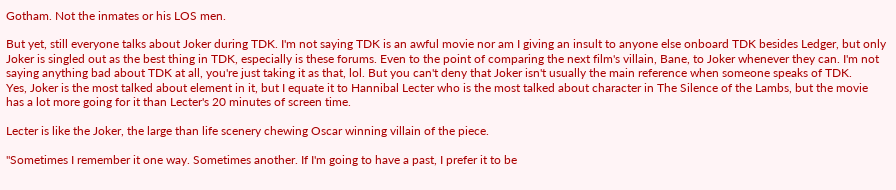Gotham. Not the inmates or his LOS men.

But yet, still everyone talks about Joker during TDK. I'm not saying TDK is an awful movie nor am I giving an insult to anyone else onboard TDK besides Ledger, but only Joker is singled out as the best thing in TDK, especially is these forums. Even to the point of comparing the next film's villain, Bane, to Joker whenever they can. I'm not saying anything bad about TDK at all, you're just taking it as that, lol. But you can't deny that Joker isn't usually the main reference when someone speaks of TDK.
Yes, Joker is the most talked about element in it, but I equate it to Hannibal Lecter who is the most talked about character in The Silence of the Lambs, but the movie has a lot more going for it than Lecter's 20 minutes of screen time.

Lecter is like the Joker, the large than life scenery chewing Oscar winning villain of the piece.

"Sometimes I remember it one way. Sometimes another. If I'm going to have a past, I prefer it to be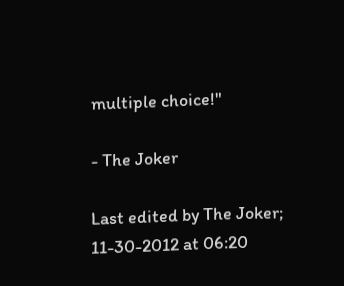multiple choice!"

- The Joker

Last edited by The Joker; 11-30-2012 at 06:20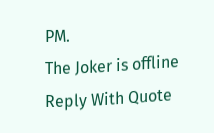PM.
The Joker is offline   Reply With Quote